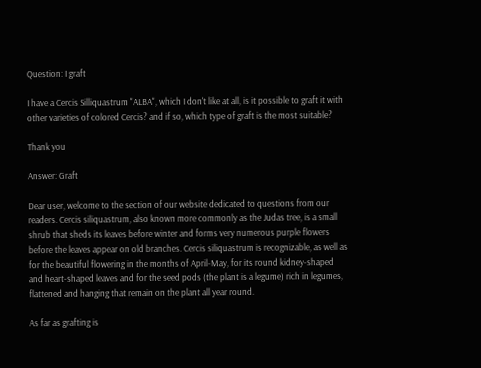Question: I graft

I have a Cercis Silliquastrum "ALBA", which I don't like at all, is it possible to graft it with other varieties of colored Cercis? and if so, which type of graft is the most suitable?

Thank you

Answer: Graft

Dear user, welcome to the section of our website dedicated to questions from our readers. Cercis siliquastrum, also known more commonly as the Judas tree, is a small shrub that sheds its leaves before winter and forms very numerous purple flowers before the leaves appear on old branches. Cercis siliquastrum is recognizable, as well as for the beautiful flowering in the months of April-May, for its round kidney-shaped and heart-shaped leaves and for the seed pods (the plant is a legume) rich in legumes, flattened and hanging that remain on the plant all year round.

As far as grafting is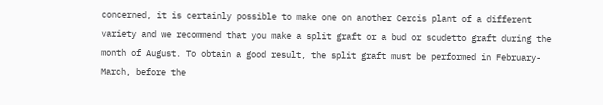concerned, it is certainly possible to make one on another Cercis plant of a different variety and we recommend that you make a split graft or a bud or scudetto graft during the month of August. To obtain a good result, the split graft must be performed in February-March, before the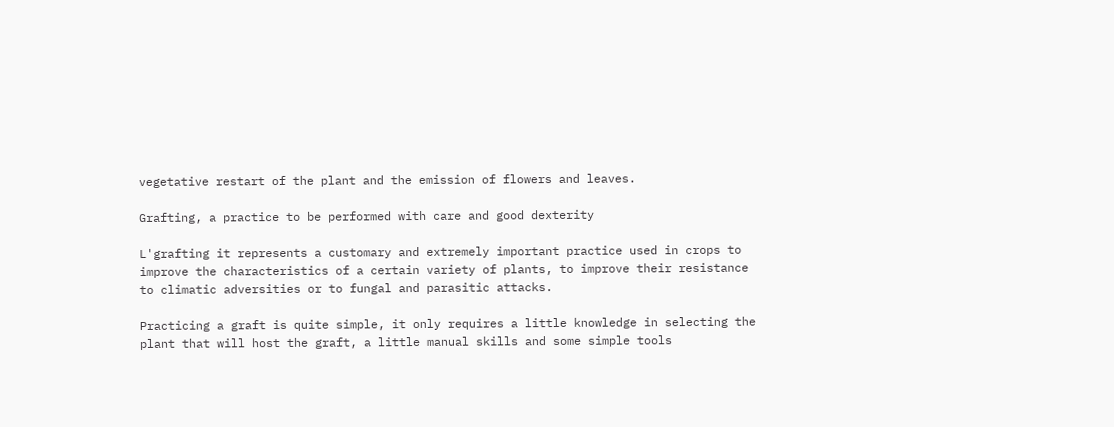vegetative restart of the plant and the emission of flowers and leaves.

Grafting, a practice to be performed with care and good dexterity

L'grafting it represents a customary and extremely important practice used in crops to improve the characteristics of a certain variety of plants, to improve their resistance to climatic adversities or to fungal and parasitic attacks.

Practicing a graft is quite simple, it only requires a little knowledge in selecting the plant that will host the graft, a little manual skills and some simple tools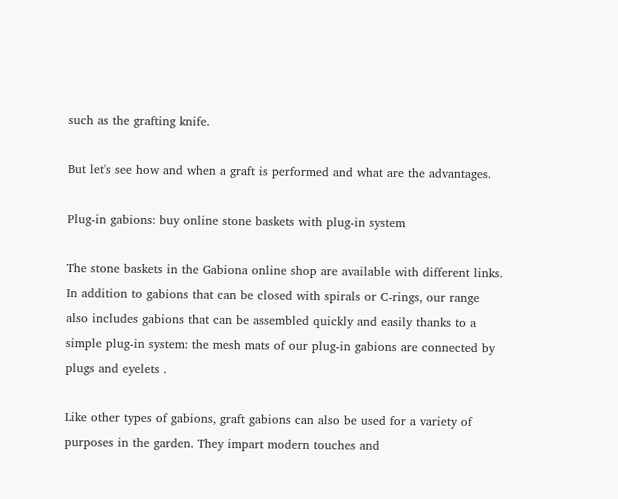such as the grafting knife.

But let's see how and when a graft is performed and what are the advantages.

Plug-in gabions: buy online stone baskets with plug-in system

The stone baskets in the Gabiona online shop are available with different links. In addition to gabions that can be closed with spirals or C-rings, our range also includes gabions that can be assembled quickly and easily thanks to a simple plug-in system: the mesh mats of our plug-in gabions are connected by plugs and eyelets .

Like other types of gabions, graft gabions can also be used for a variety of purposes in the garden. They impart modern touches and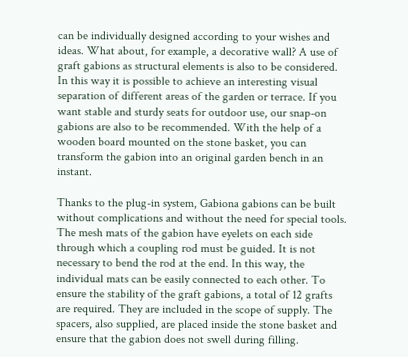can be individually designed according to your wishes and ideas. What about, for example, a decorative wall? A use of graft gabions as structural elements is also to be considered. In this way it is possible to achieve an interesting visual separation of different areas of the garden or terrace. If you want stable and sturdy seats for outdoor use, our snap-on gabions are also to be recommended. With the help of a wooden board mounted on the stone basket, you can transform the gabion into an original garden bench in an instant.

Thanks to the plug-in system, Gabiona gabions can be built without complications and without the need for special tools. The mesh mats of the gabion have eyelets on each side through which a coupling rod must be guided. It is not necessary to bend the rod at the end. In this way, the individual mats can be easily connected to each other. To ensure the stability of the graft gabions, a total of 12 grafts are required. They are included in the scope of supply. The spacers, also supplied, are placed inside the stone basket and ensure that the gabion does not swell during filling.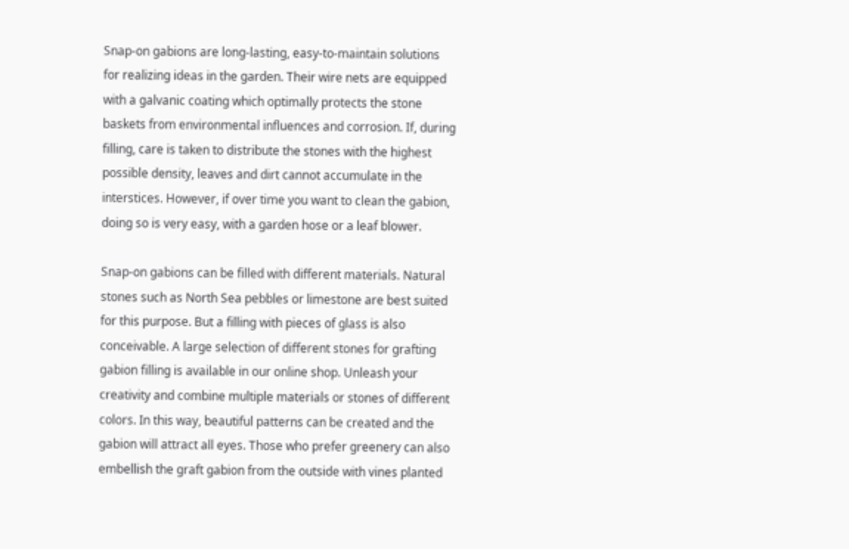Snap-on gabions are long-lasting, easy-to-maintain solutions for realizing ideas in the garden. Their wire nets are equipped with a galvanic coating which optimally protects the stone baskets from environmental influences and corrosion. If, during filling, care is taken to distribute the stones with the highest possible density, leaves and dirt cannot accumulate in the interstices. However, if over time you want to clean the gabion, doing so is very easy, with a garden hose or a leaf blower.

Snap-on gabions can be filled with different materials. Natural stones such as North Sea pebbles or limestone are best suited for this purpose. But a filling with pieces of glass is also conceivable. A large selection of different stones for grafting gabion filling is available in our online shop. Unleash your creativity and combine multiple materials or stones of different colors. In this way, beautiful patterns can be created and the gabion will attract all eyes. Those who prefer greenery can also embellish the graft gabion from the outside with vines planted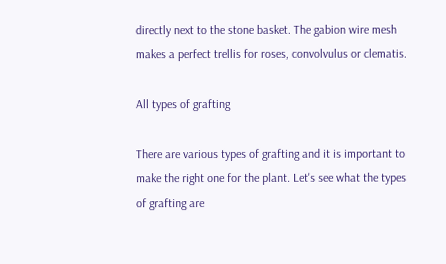directly next to the stone basket. The gabion wire mesh makes a perfect trellis for roses, convolvulus or clematis.

All types of grafting

There are various types of grafting and it is important to make the right one for the plant. Let's see what the types of grafting are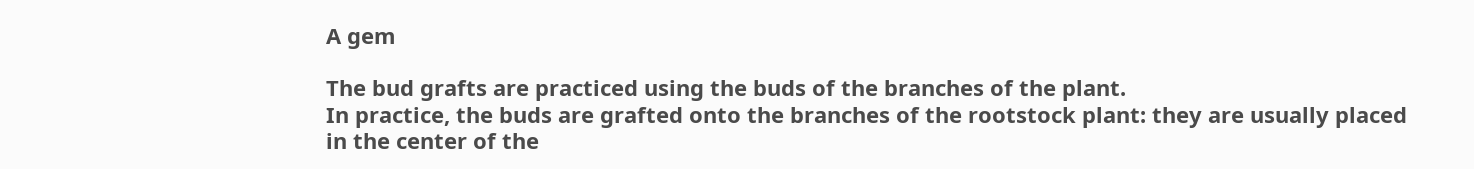A gem

The bud grafts are practiced using the buds of the branches of the plant.
In practice, the buds are grafted onto the branches of the rootstock plant: they are usually placed in the center of the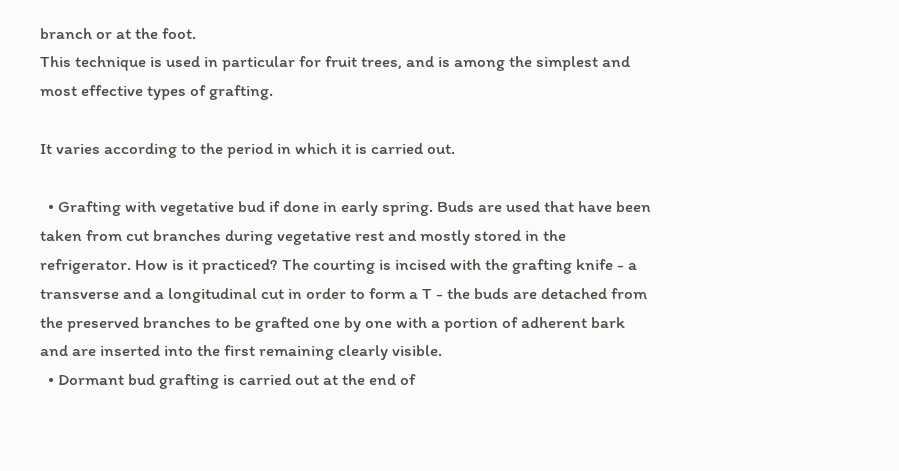branch or at the foot.
This technique is used in particular for fruit trees, and is among the simplest and most effective types of grafting.

It varies according to the period in which it is carried out.

  • Grafting with vegetative bud if done in early spring. Buds are used that have been taken from cut branches during vegetative rest and mostly stored in the refrigerator. How is it practiced? The courting is incised with the grafting knife - a transverse and a longitudinal cut in order to form a T - the buds are detached from the preserved branches to be grafted one by one with a portion of adherent bark and are inserted into the first remaining clearly visible.
  • Dormant bud grafting is carried out at the end of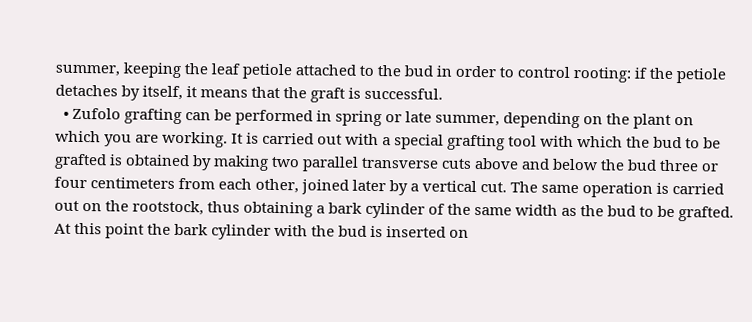summer, keeping the leaf petiole attached to the bud in order to control rooting: if the petiole detaches by itself, it means that the graft is successful.
  • Zufolo grafting can be performed in spring or late summer, depending on the plant on which you are working. It is carried out with a special grafting tool with which the bud to be grafted is obtained by making two parallel transverse cuts above and below the bud three or four centimeters from each other, joined later by a vertical cut. The same operation is carried out on the rootstock, thus obtaining a bark cylinder of the same width as the bud to be grafted. At this point the bark cylinder with the bud is inserted on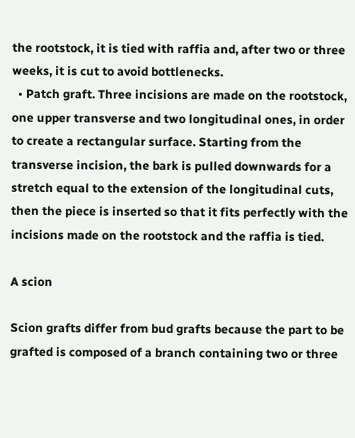the rootstock, it is tied with raffia and, after two or three weeks, it is cut to avoid bottlenecks.
  • Patch graft. Three incisions are made on the rootstock, one upper transverse and two longitudinal ones, in order to create a rectangular surface. Starting from the transverse incision, the bark is pulled downwards for a stretch equal to the extension of the longitudinal cuts, then the piece is inserted so that it fits perfectly with the incisions made on the rootstock and the raffia is tied.

A scion

Scion grafts differ from bud grafts because the part to be grafted is composed of a branch containing two or three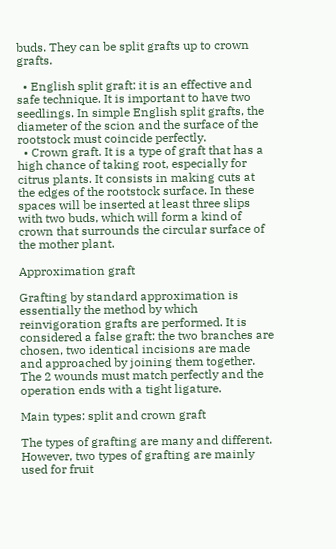buds. They can be split grafts up to crown grafts.

  • English split graft: it is an effective and safe technique. It is important to have two seedlings. In simple English split grafts, the diameter of the scion and the surface of the rootstock must coincide perfectly.
  • Crown graft. It is a type of graft that has a high chance of taking root, especially for citrus plants. It consists in making cuts at the edges of the rootstock surface. In these spaces will be inserted at least three slips with two buds, which will form a kind of crown that surrounds the circular surface of the mother plant.

Approximation graft

Grafting by standard approximation is essentially the method by which reinvigoration grafts are performed. It is considered a false graft: the two branches are chosen, two identical incisions are made and approached by joining them together. The 2 wounds must match perfectly and the operation ends with a tight ligature.

Main types: split and crown graft

The types of grafting are many and different. However, two types of grafting are mainly used for fruit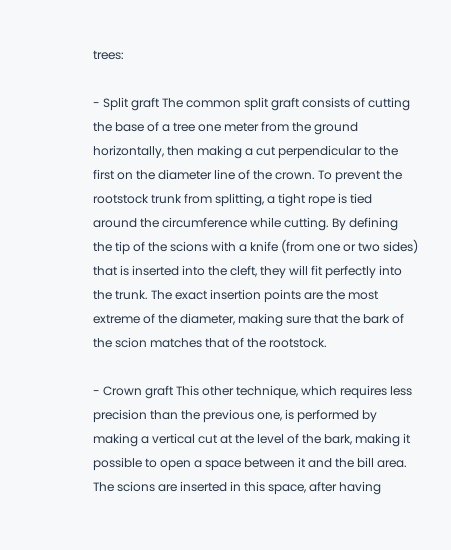trees:

- Split graft The common split graft consists of cutting the base of a tree one meter from the ground horizontally, then making a cut perpendicular to the first on the diameter line of the crown. To prevent the rootstock trunk from splitting, a tight rope is tied around the circumference while cutting. By defining the tip of the scions with a knife (from one or two sides) that is inserted into the cleft, they will fit perfectly into the trunk. The exact insertion points are the most extreme of the diameter, making sure that the bark of the scion matches that of the rootstock.

- Crown graft This other technique, which requires less precision than the previous one, is performed by making a vertical cut at the level of the bark, making it possible to open a space between it and the bill area. The scions are inserted in this space, after having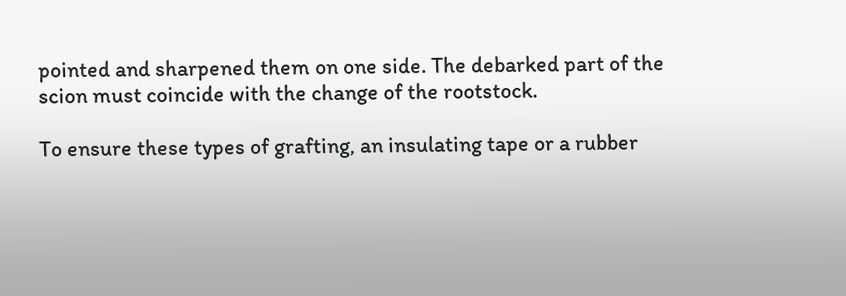pointed and sharpened them on one side. The debarked part of the scion must coincide with the change of the rootstock.

To ensure these types of grafting, an insulating tape or a rubber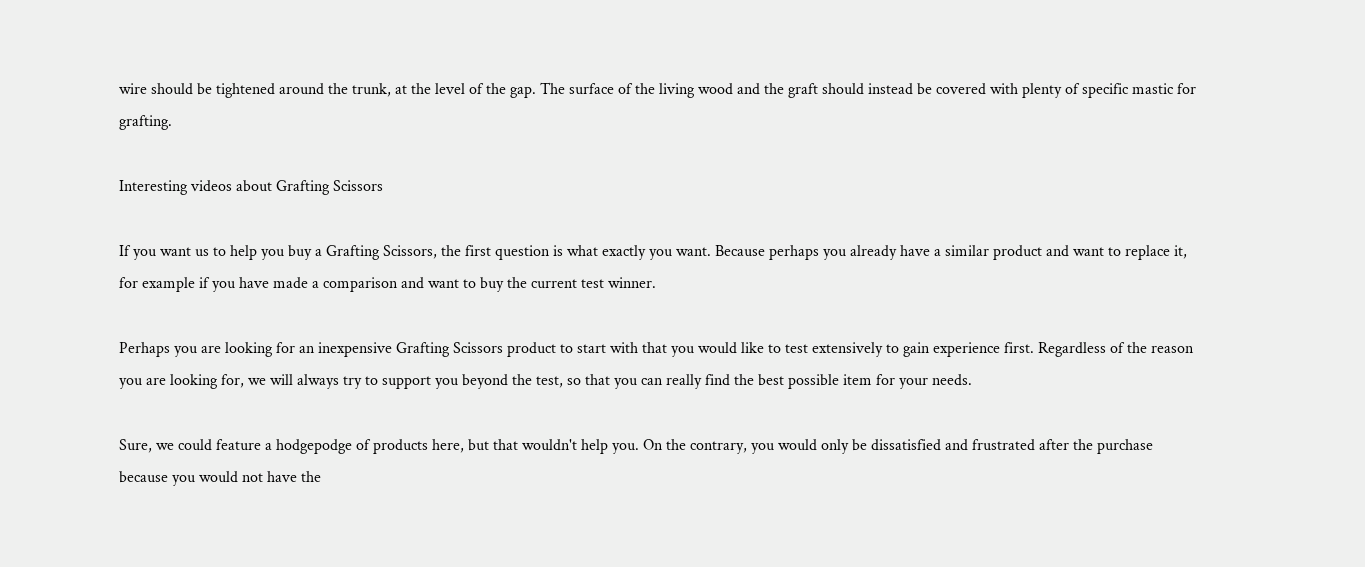wire should be tightened around the trunk, at the level of the gap. The surface of the living wood and the graft should instead be covered with plenty of specific mastic for grafting.

Interesting videos about Grafting Scissors

If you want us to help you buy a Grafting Scissors, the first question is what exactly you want. Because perhaps you already have a similar product and want to replace it, for example if you have made a comparison and want to buy the current test winner.

Perhaps you are looking for an inexpensive Grafting Scissors product to start with that you would like to test extensively to gain experience first. Regardless of the reason you are looking for, we will always try to support you beyond the test, so that you can really find the best possible item for your needs.

Sure, we could feature a hodgepodge of products here, but that wouldn't help you. On the contrary, you would only be dissatisfied and frustrated after the purchase because you would not have the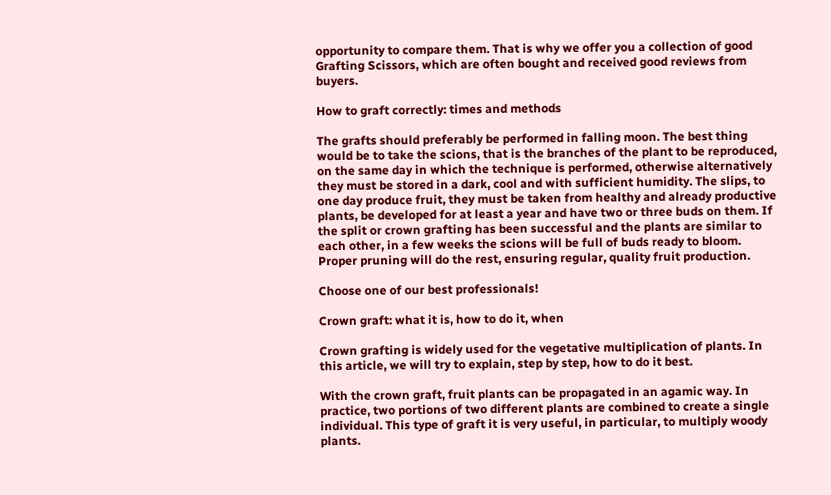opportunity to compare them. That is why we offer you a collection of good Grafting Scissors, which are often bought and received good reviews from buyers.

How to graft correctly: times and methods

The grafts should preferably be performed in falling moon. The best thing would be to take the scions, that is the branches of the plant to be reproduced, on the same day in which the technique is performed, otherwise alternatively they must be stored in a dark, cool and with sufficient humidity. The slips, to one day produce fruit, they must be taken from healthy and already productive plants, be developed for at least a year and have two or three buds on them. If the split or crown grafting has been successful and the plants are similar to each other, in a few weeks the scions will be full of buds ready to bloom. Proper pruning will do the rest, ensuring regular, quality fruit production.

Choose one of our best professionals!

Crown graft: what it is, how to do it, when

Crown grafting is widely used for the vegetative multiplication of plants. In this article, we will try to explain, step by step, how to do it best.

With the crown graft, fruit plants can be propagated in an agamic way. In practice, two portions of two different plants are combined to create a single individual. This type of graft it is very useful, in particular, to multiply woody plants.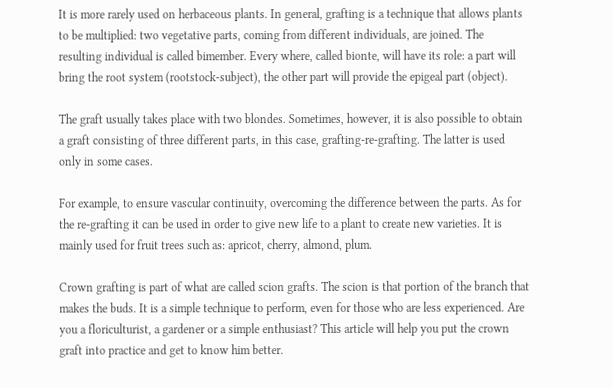It is more rarely used on herbaceous plants. In general, grafting is a technique that allows plants to be multiplied: two vegetative parts, coming from different individuals, are joined. The resulting individual is called bimember. Every where, called bionte, will have its role: a part will bring the root system (rootstock-subject), the other part will provide the epigeal part (object).

The graft usually takes place with two blondes. Sometimes, however, it is also possible to obtain a graft consisting of three different parts, in this case, grafting-re-grafting. The latter is used only in some cases.

For example, to ensure vascular continuity, overcoming the difference between the parts. As for the re-grafting it can be used in order to give new life to a plant to create new varieties. It is mainly used for fruit trees such as: apricot, cherry, almond, plum.

Crown grafting is part of what are called scion grafts. The scion is that portion of the branch that makes the buds. It is a simple technique to perform, even for those who are less experienced. Are you a floriculturist, a gardener or a simple enthusiast? This article will help you put the crown graft into practice and get to know him better.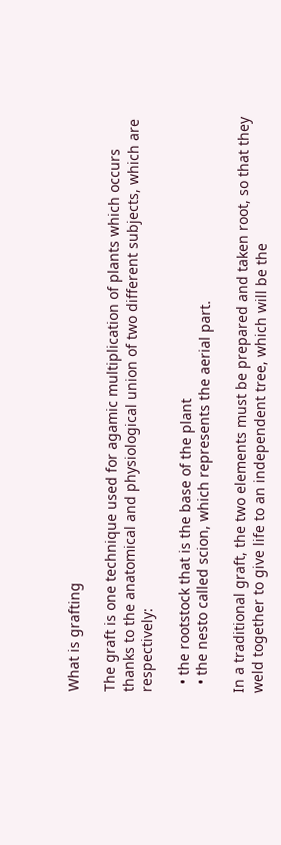What is grafting

The graft is one technique used for agamic multiplication of plants which occurs thanks to the anatomical and physiological union of two different subjects, which are respectively:

  • the rootstock that is the base of the plant
  • the nesto called scion, which represents the aerial part.

In a traditional graft, the two elements must be prepared and taken root, so that they weld together to give life to an independent tree, which will be the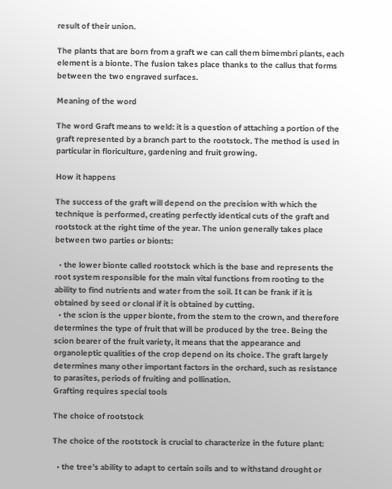result of their union.

The plants that are born from a graft we can call them bimembri plants, each element is a bionte. The fusion takes place thanks to the callus that forms between the two engraved surfaces.

Meaning of the word

The word Graft means to weld: it is a question of attaching a portion of the graft represented by a branch part to the rootstock. The method is used in particular in floriculture, gardening and fruit growing.

How it happens

The success of the graft will depend on the precision with which the technique is performed, creating perfectly identical cuts of the graft and rootstock at the right time of the year. The union generally takes place between two parties or bionts:

  • the lower bionte called rootstock which is the base and represents the root system responsible for the main vital functions from rooting to the ability to find nutrients and water from the soil. It can be frank if it is obtained by seed or clonal if it is obtained by cutting.
  • the scion is the upper bionte, from the stem to the crown, and therefore determines the type of fruit that will be produced by the tree. Being the scion bearer of the fruit variety, it means that the appearance and organoleptic qualities of the crop depend on its choice. The graft largely determines many other important factors in the orchard, such as resistance to parasites, periods of fruiting and pollination.
Grafting requires special tools

The choice of rootstock

The choice of the rootstock is crucial to characterize in the future plant:

  • the tree's ability to adapt to certain soils and to withstand drought or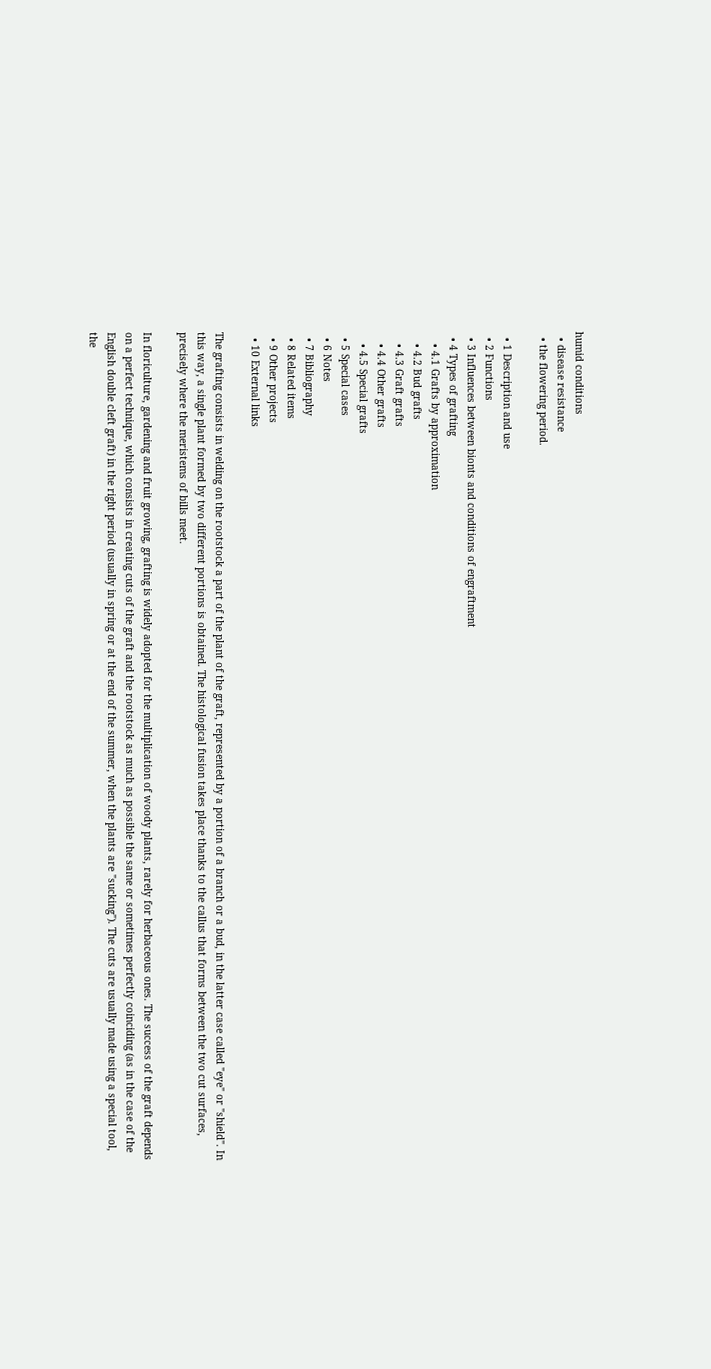humid conditions
  • disease resistance
  • the flowering period.

  • 1 Description and use
  • 2 Functions
  • 3 Influences between bionts and conditions of engraftment
  • 4 Types of grafting
    • 4.1 Grafts by approximation
    • 4.2 Bud grafts
    • 4.3 Graft grafts
    • 4.4 Other grafts
    • 4.5 Special grafts
  • 5 Special cases
  • 6 Notes
  • 7 Bibliography
  • 8 Related items
  • 9 Other projects
  • 10 External links

The grafting consists in welding on the rootstock a part of the plant of the graft, represented by a portion of a branch or a bud, in the latter case called "eye" or "shield". In this way, a single plant formed by two different portions is obtained. The histological fusion takes place thanks to the callus that forms between the two cut surfaces, precisely where the meristems of bills meet.

In floriculture, gardening and fruit growing, grafting is widely adopted for the multiplication of woody plants, rarely for herbaceous ones. The success of the graft depends on a perfect technique, which consists in creating cuts of the graft and the rootstock as much as possible the same or sometimes perfectly coinciding (as in the case of the English double cleft graft) in the right period (usually in spring or at the end of the summer, when the plants are "sucking"). The cuts are usually made using a special tool, the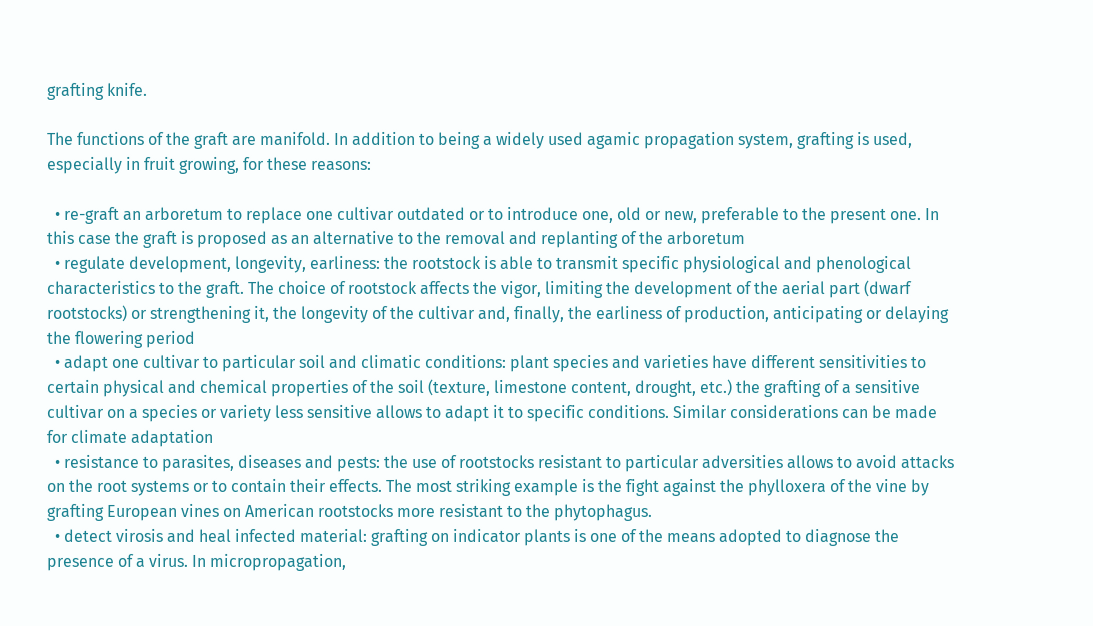grafting knife.

The functions of the graft are manifold. In addition to being a widely used agamic propagation system, grafting is used, especially in fruit growing, for these reasons:

  • re-graft an arboretum to replace one cultivar outdated or to introduce one, old or new, preferable to the present one. In this case the graft is proposed as an alternative to the removal and replanting of the arboretum
  • regulate development, longevity, earliness: the rootstock is able to transmit specific physiological and phenological characteristics to the graft. The choice of rootstock affects the vigor, limiting the development of the aerial part (dwarf rootstocks) or strengthening it, the longevity of the cultivar and, finally, the earliness of production, anticipating or delaying the flowering period
  • adapt one cultivar to particular soil and climatic conditions: plant species and varieties have different sensitivities to certain physical and chemical properties of the soil (texture, limestone content, drought, etc.) the grafting of a sensitive cultivar on a species or variety less sensitive allows to adapt it to specific conditions. Similar considerations can be made for climate adaptation
  • resistance to parasites, diseases and pests: the use of rootstocks resistant to particular adversities allows to avoid attacks on the root systems or to contain their effects. The most striking example is the fight against the phylloxera of the vine by grafting European vines on American rootstocks more resistant to the phytophagus.
  • detect virosis and heal infected material: grafting on indicator plants is one of the means adopted to diagnose the presence of a virus. In micropropagation,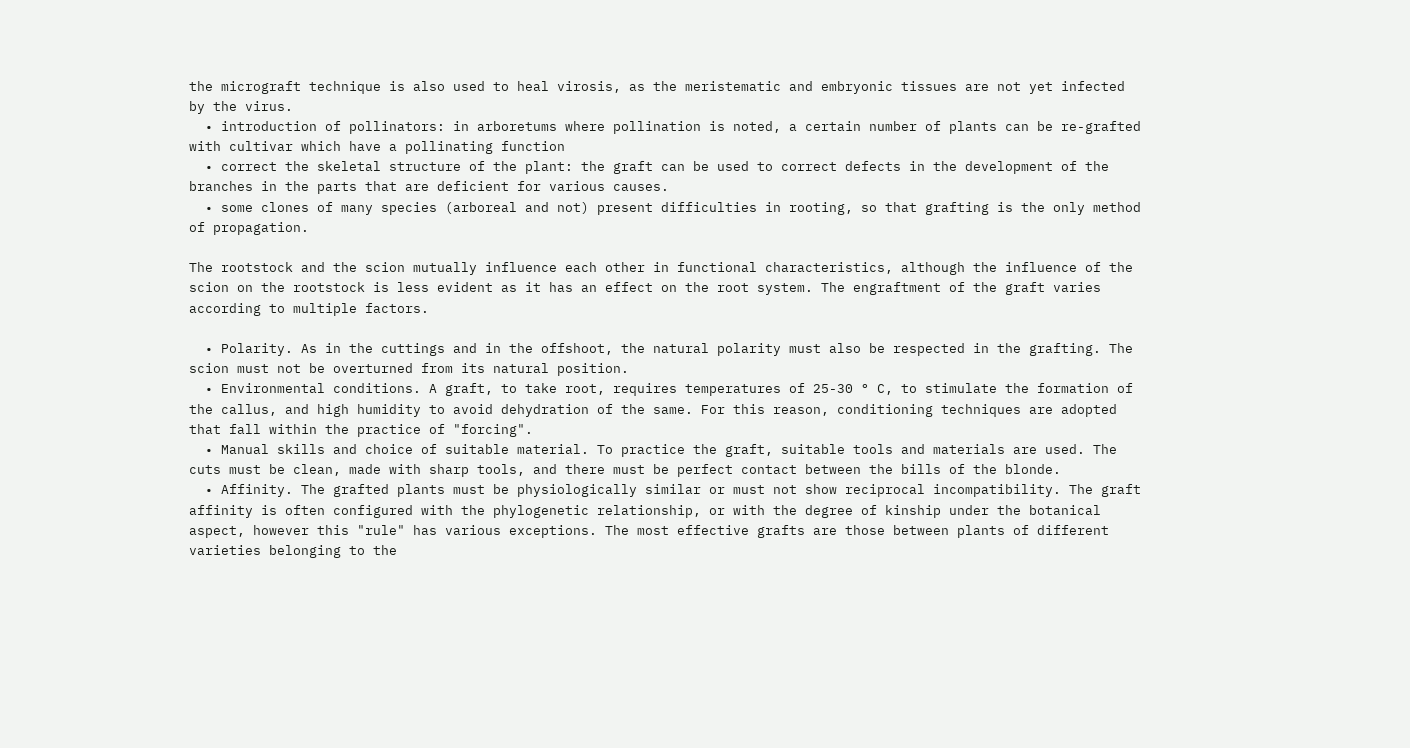the micrograft technique is also used to heal virosis, as the meristematic and embryonic tissues are not yet infected by the virus.
  • introduction of pollinators: in arboretums where pollination is noted, a certain number of plants can be re-grafted with cultivar which have a pollinating function
  • correct the skeletal structure of the plant: the graft can be used to correct defects in the development of the branches in the parts that are deficient for various causes.
  • some clones of many species (arboreal and not) present difficulties in rooting, so that grafting is the only method of propagation.

The rootstock and the scion mutually influence each other in functional characteristics, although the influence of the scion on the rootstock is less evident as it has an effect on the root system. The engraftment of the graft varies according to multiple factors.

  • Polarity. As in the cuttings and in the offshoot, the natural polarity must also be respected in the grafting. The scion must not be overturned from its natural position.
  • Environmental conditions. A graft, to take root, requires temperatures of 25-30 ° C, to stimulate the formation of the callus, and high humidity to avoid dehydration of the same. For this reason, conditioning techniques are adopted that fall within the practice of "forcing".
  • Manual skills and choice of suitable material. To practice the graft, suitable tools and materials are used. The cuts must be clean, made with sharp tools, and there must be perfect contact between the bills of the blonde.
  • Affinity. The grafted plants must be physiologically similar or must not show reciprocal incompatibility. The graft affinity is often configured with the phylogenetic relationship, or with the degree of kinship under the botanical aspect, however this "rule" has various exceptions. The most effective grafts are those between plants of different varieties belonging to the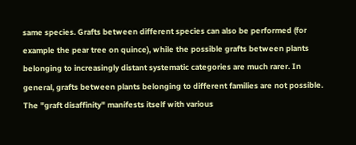same species. Grafts between different species can also be performed (for example the pear tree on quince), while the possible grafts between plants belonging to increasingly distant systematic categories are much rarer. In general, grafts between plants belonging to different families are not possible. The "graft disaffinity" manifests itself with various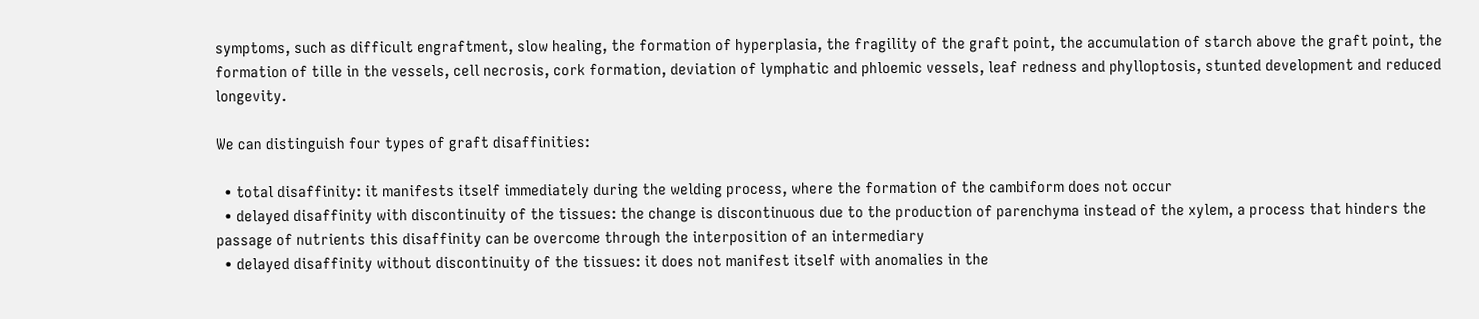symptoms, such as difficult engraftment, slow healing, the formation of hyperplasia, the fragility of the graft point, the accumulation of starch above the graft point, the formation of tille in the vessels, cell necrosis, cork formation, deviation of lymphatic and phloemic vessels, leaf redness and phylloptosis, stunted development and reduced longevity.

We can distinguish four types of graft disaffinities:

  • total disaffinity: it manifests itself immediately during the welding process, where the formation of the cambiform does not occur
  • delayed disaffinity with discontinuity of the tissues: the change is discontinuous due to the production of parenchyma instead of the xylem, a process that hinders the passage of nutrients this disaffinity can be overcome through the interposition of an intermediary
  • delayed disaffinity without discontinuity of the tissues: it does not manifest itself with anomalies in the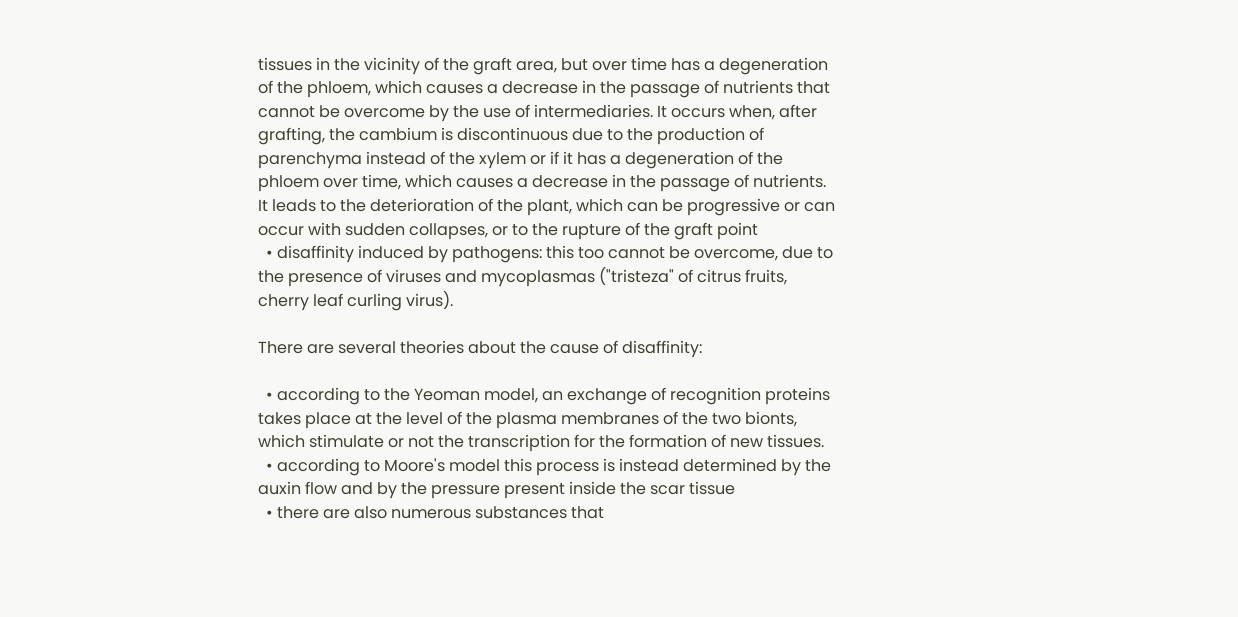tissues in the vicinity of the graft area, but over time has a degeneration of the phloem, which causes a decrease in the passage of nutrients that cannot be overcome by the use of intermediaries. It occurs when, after grafting, the cambium is discontinuous due to the production of parenchyma instead of the xylem or if it has a degeneration of the phloem over time, which causes a decrease in the passage of nutrients. It leads to the deterioration of the plant, which can be progressive or can occur with sudden collapses, or to the rupture of the graft point
  • disaffinity induced by pathogens: this too cannot be overcome, due to the presence of viruses and mycoplasmas ("tristeza" of citrus fruits, cherry leaf curling virus).

There are several theories about the cause of disaffinity:

  • according to the Yeoman model, an exchange of recognition proteins takes place at the level of the plasma membranes of the two bionts, which stimulate or not the transcription for the formation of new tissues.
  • according to Moore's model this process is instead determined by the auxin flow and by the pressure present inside the scar tissue
  • there are also numerous substances that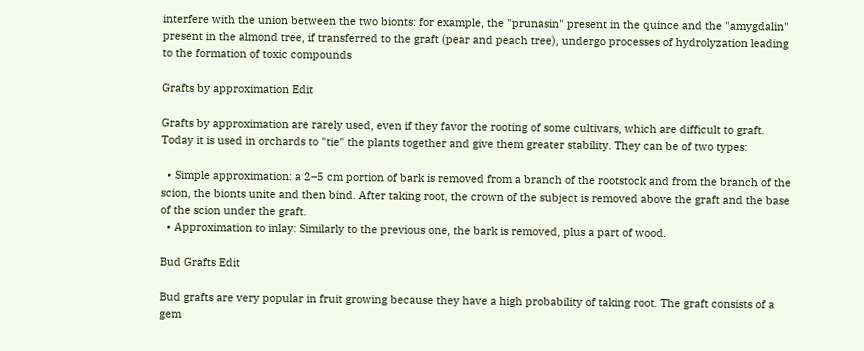interfere with the union between the two bionts: for example, the "prunasin" present in the quince and the "amygdalin" present in the almond tree, if transferred to the graft (pear and peach tree), undergo processes of hydrolyzation leading to the formation of toxic compounds

Grafts by approximation Edit

Grafts by approximation are rarely used, even if they favor the rooting of some cultivars, which are difficult to graft. Today it is used in orchards to "tie" the plants together and give them greater stability. They can be of two types:

  • Simple approximation: a 2–5 cm portion of bark is removed from a branch of the rootstock and from the branch of the scion, the bionts unite and then bind. After taking root, the crown of the subject is removed above the graft and the base of the scion under the graft.
  • Approximation to inlay: Similarly to the previous one, the bark is removed, plus a part of wood.

Bud Grafts Edit

Bud grafts are very popular in fruit growing because they have a high probability of taking root. The graft consists of a gem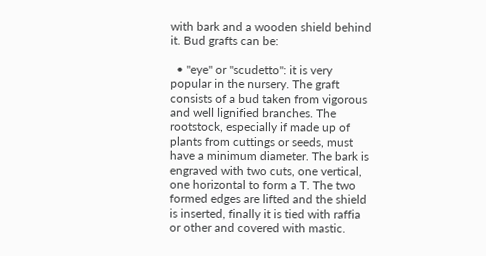with bark and a wooden shield behind it. Bud grafts can be:

  • "eye" or "scudetto": it is very popular in the nursery. The graft consists of a bud taken from vigorous and well lignified branches. The rootstock, especially if made up of plants from cuttings or seeds, must have a minimum diameter. The bark is engraved with two cuts, one vertical, one horizontal to form a T. The two formed edges are lifted and the shield is inserted, finally it is tied with raffia or other and covered with mastic.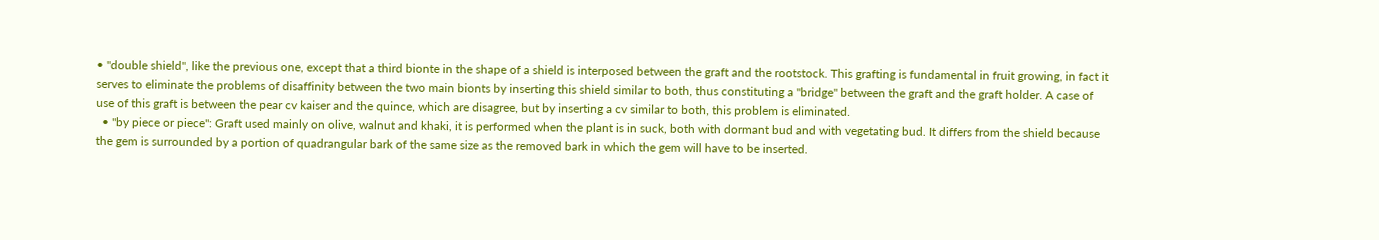• "double shield", like the previous one, except that a third bionte in the shape of a shield is interposed between the graft and the rootstock. This grafting is fundamental in fruit growing, in fact it serves to eliminate the problems of disaffinity between the two main bionts by inserting this shield similar to both, thus constituting a "bridge" between the graft and the graft holder. A case of use of this graft is between the pear cv kaiser and the quince, which are disagree, but by inserting a cv similar to both, this problem is eliminated.
  • "by piece or piece": Graft used mainly on olive, walnut and khaki, it is performed when the plant is in suck, both with dormant bud and with vegetating bud. It differs from the shield because the gem is surrounded by a portion of quadrangular bark of the same size as the removed bark in which the gem will have to be inserted.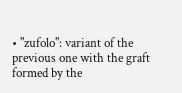• "zufolo": variant of the previous one with the graft formed by the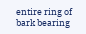entire ring of bark bearing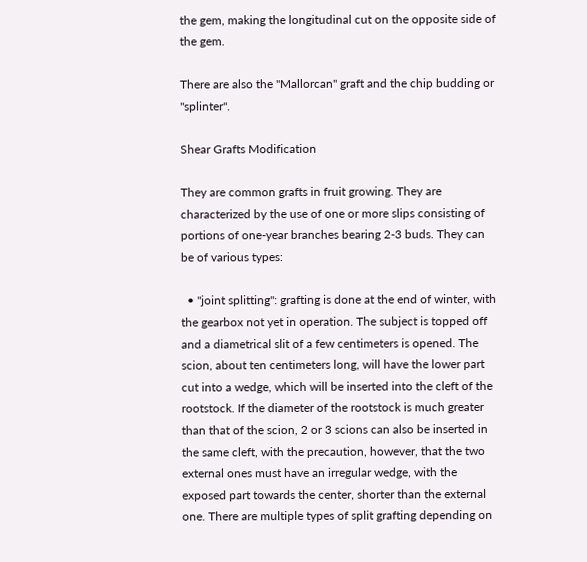the gem, making the longitudinal cut on the opposite side of the gem.

There are also the "Mallorcan" graft and the chip budding or "splinter".

Shear Grafts Modification

They are common grafts in fruit growing. They are characterized by the use of one or more slips consisting of portions of one-year branches bearing 2-3 buds. They can be of various types:

  • "joint splitting": grafting is done at the end of winter, with the gearbox not yet in operation. The subject is topped off and a diametrical slit of a few centimeters is opened. The scion, about ten centimeters long, will have the lower part cut into a wedge, which will be inserted into the cleft of the rootstock. If the diameter of the rootstock is much greater than that of the scion, 2 or 3 scions can also be inserted in the same cleft, with the precaution, however, that the two external ones must have an irregular wedge, with the exposed part towards the center, shorter than the external one. There are multiple types of split grafting depending on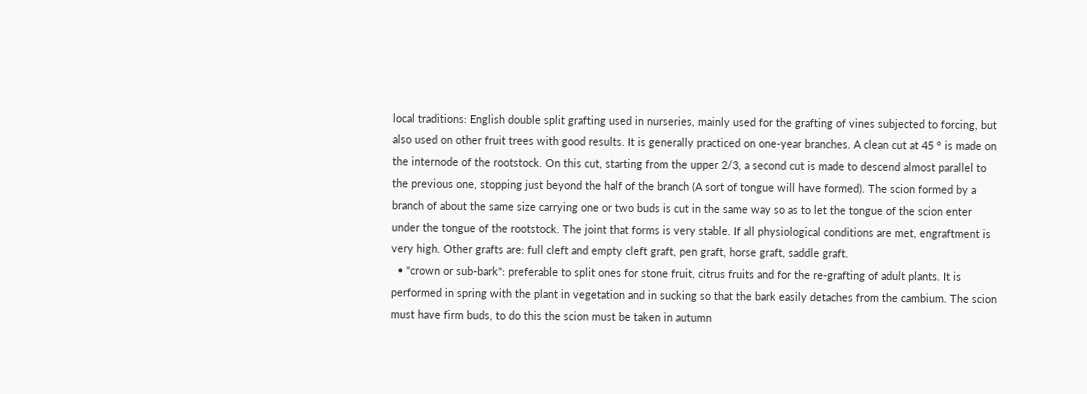local traditions: English double split grafting used in nurseries, mainly used for the grafting of vines subjected to forcing, but also used on other fruit trees with good results. It is generally practiced on one-year branches. A clean cut at 45 ° is made on the internode of the rootstock. On this cut, starting from the upper 2/3, a second cut is made to descend almost parallel to the previous one, stopping just beyond the half of the branch (A sort of tongue will have formed). The scion formed by a branch of about the same size carrying one or two buds is cut in the same way so as to let the tongue of the scion enter under the tongue of the rootstock. The joint that forms is very stable. If all physiological conditions are met, engraftment is very high. Other grafts are: full cleft and empty cleft graft, pen graft, horse graft, saddle graft.
  • "crown or sub-bark": preferable to split ones for stone fruit, citrus fruits and for the re-grafting of adult plants. It is performed in spring with the plant in vegetation and in sucking so that the bark easily detaches from the cambium. The scion must have firm buds, to do this the scion must be taken in autumn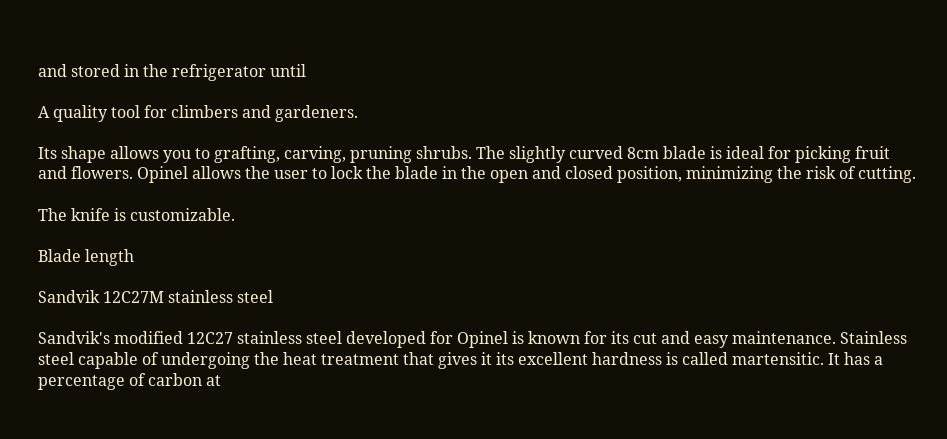and stored in the refrigerator until

A quality tool for climbers and gardeners.

Its shape allows you to grafting, carving, pruning shrubs. The slightly curved 8cm blade is ideal for picking fruit and flowers. Opinel allows the user to lock the blade in the open and closed position, minimizing the risk of cutting.

The knife is customizable.

Blade length

Sandvik 12C27M stainless steel

Sandvik's modified 12C27 stainless steel developed for Opinel is known for its cut and easy maintenance. Stainless steel capable of undergoing the heat treatment that gives it its excellent hardness is called martensitic. It has a percentage of carbon at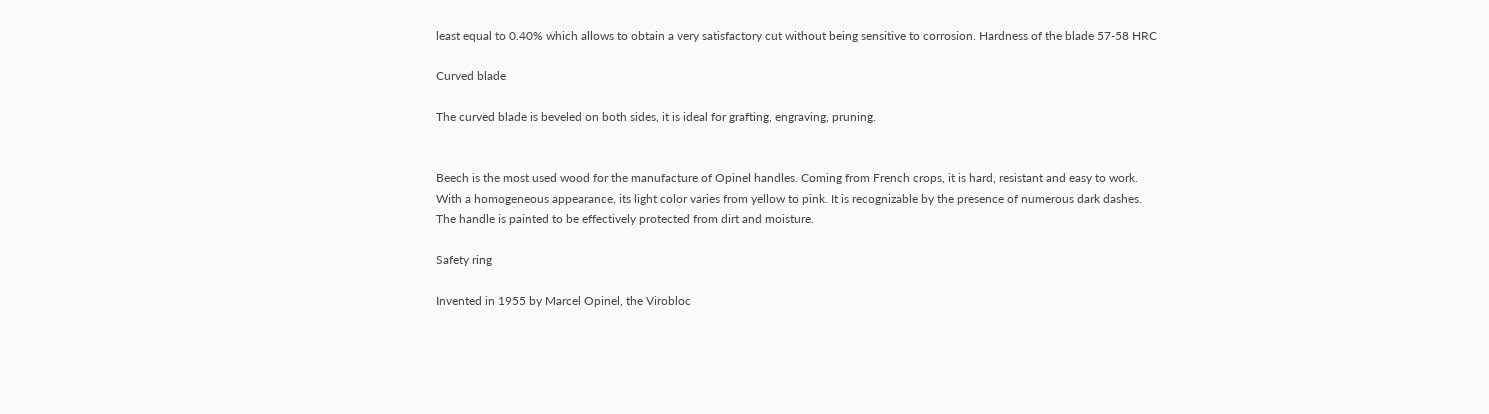least equal to 0.40% which allows to obtain a very satisfactory cut without being sensitive to corrosion. Hardness of the blade 57-58 HRC

Curved blade

The curved blade is beveled on both sides, it is ideal for grafting, engraving, pruning.


Beech is the most used wood for the manufacture of Opinel handles. Coming from French crops, it is hard, resistant and easy to work. With a homogeneous appearance, its light color varies from yellow to pink. It is recognizable by the presence of numerous dark dashes. The handle is painted to be effectively protected from dirt and moisture.

Safety ring

Invented in 1955 by Marcel Opinel, the Virobloc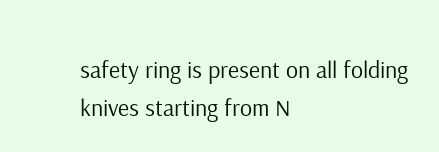safety ring is present on all folding knives starting from N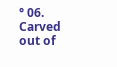° 06. Carved out of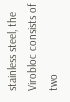stainless steel, the Virobloc consists of two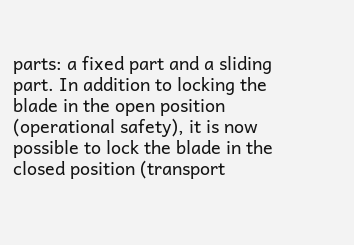parts: a fixed part and a sliding part. In addition to locking the blade in the open position (operational safety), it is now possible to lock the blade in the closed position (transport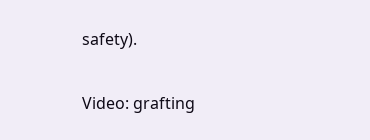safety).

Video: grafting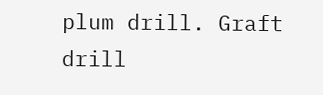plum drill. Graft drill